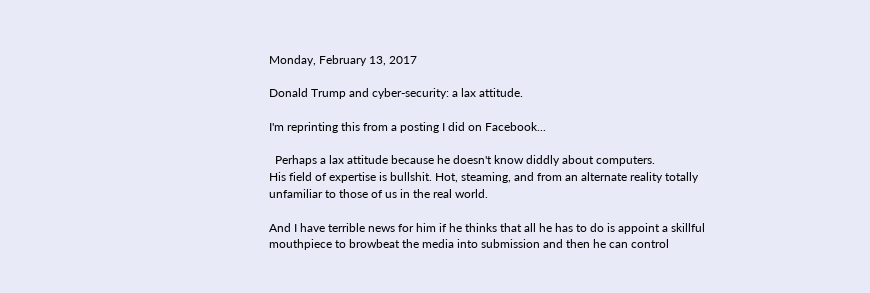Monday, February 13, 2017

Donald Trump and cyber-security: a lax attitude.

I'm reprinting this from a posting I did on Facebook...

  Perhaps a lax attitude because he doesn't know diddly about computers.
His field of expertise is bullshit. Hot, steaming, and from an alternate reality totally unfamiliar to those of us in the real world.

And I have terrible news for him if he thinks that all he has to do is appoint a skillful mouthpiece to browbeat the media into submission and then he can control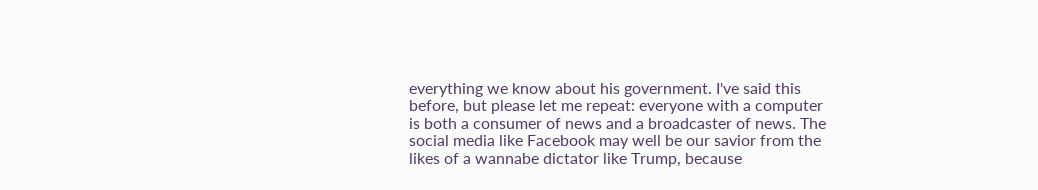everything we know about his government. I've said this before, but please let me repeat: everyone with a computer is both a consumer of news and a broadcaster of news. The social media like Facebook may well be our savior from the likes of a wannabe dictator like Trump, because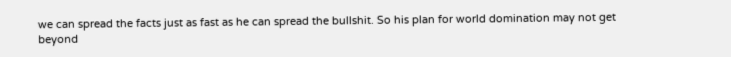we can spread the facts just as fast as he can spread the bullshit. So his plan for world domination may not get beyond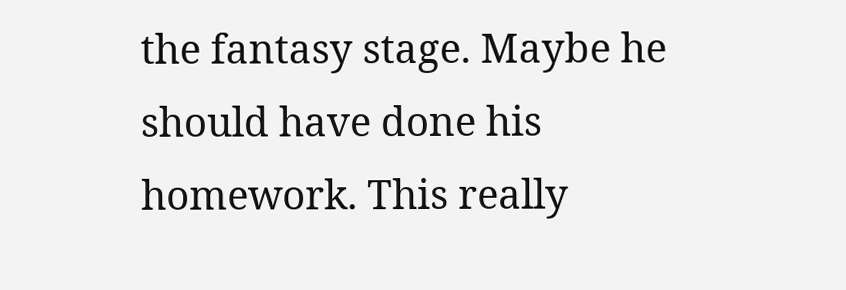the fantasy stage. Maybe he should have done his homework. This really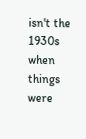isn't the 1930s when things were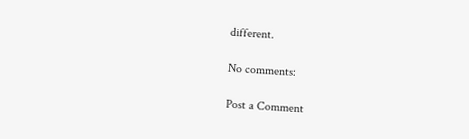different.

No comments:

Post a Comment